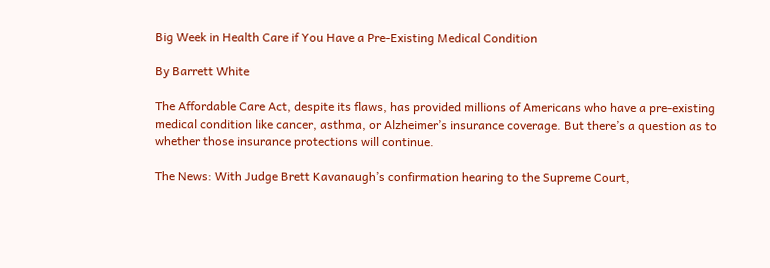Big Week in Health Care if You Have a Pre-Existing Medical Condition

By Barrett White

The Affordable Care Act, despite its flaws, has provided millions of Americans who have a pre-existing medical condition like cancer, asthma, or Alzheimer’s insurance coverage. But there’s a question as to whether those insurance protections will continue.

The News: With Judge Brett Kavanaugh’s confirmation hearing to the Supreme Court,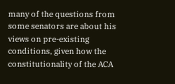many of the questions from some senators are about his views on pre-existing conditions, given how the constitutionality of the ACA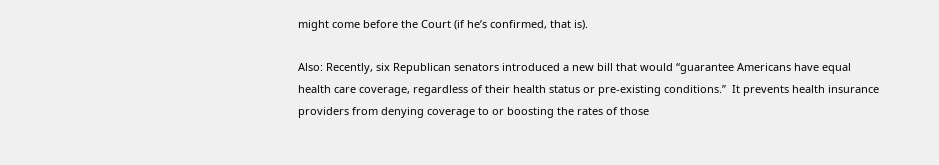might come before the Court (if he’s confirmed, that is).

Also: Recently, six Republican senators introduced a new bill that would “guarantee Americans have equal health care coverage, regardless of their health status or pre-existing conditions.”  It prevents health insurance providers from denying coverage to or boosting the rates of those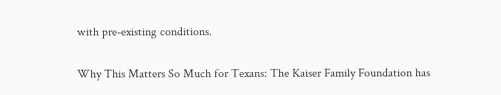with pre-existing conditions.

Why This Matters So Much for Texans: The Kaiser Family Foundation has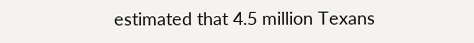estimated that 4.5 million Texans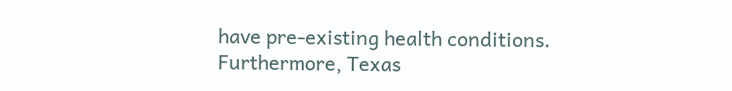have pre-existing health conditions. Furthermore, Texas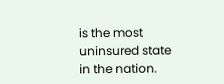is the most uninsured state in the nation.